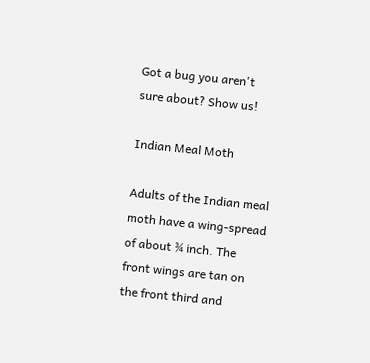Got a bug you aren't sure about? Show us!

Indian Meal Moth

Adults of the Indian meal moth have a wing-spread of about ¾ inch. The front wings are tan on the front third and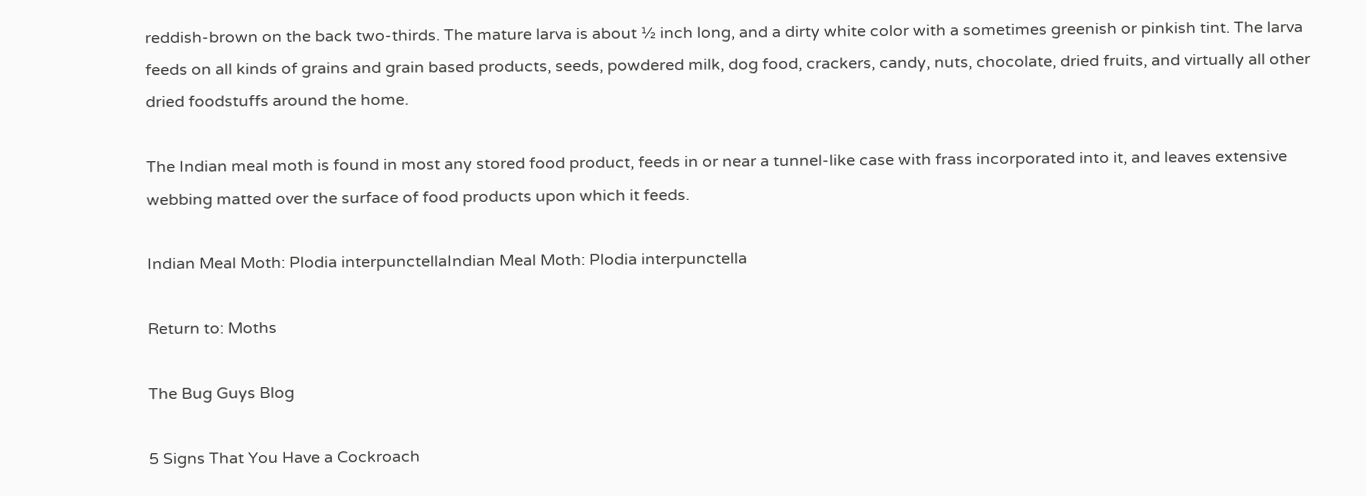reddish-brown on the back two-thirds. The mature larva is about ½ inch long, and a dirty white color with a sometimes greenish or pinkish tint. The larva feeds on all kinds of grains and grain based products, seeds, powdered milk, dog food, crackers, candy, nuts, chocolate, dried fruits, and virtually all other dried foodstuffs around the home.

The Indian meal moth is found in most any stored food product, feeds in or near a tunnel-like case with frass incorporated into it, and leaves extensive webbing matted over the surface of food products upon which it feeds.

Indian Meal Moth: Plodia interpunctellaIndian Meal Moth: Plodia interpunctella

Return to: Moths

The Bug Guys Blog

5 Signs That You Have a Cockroach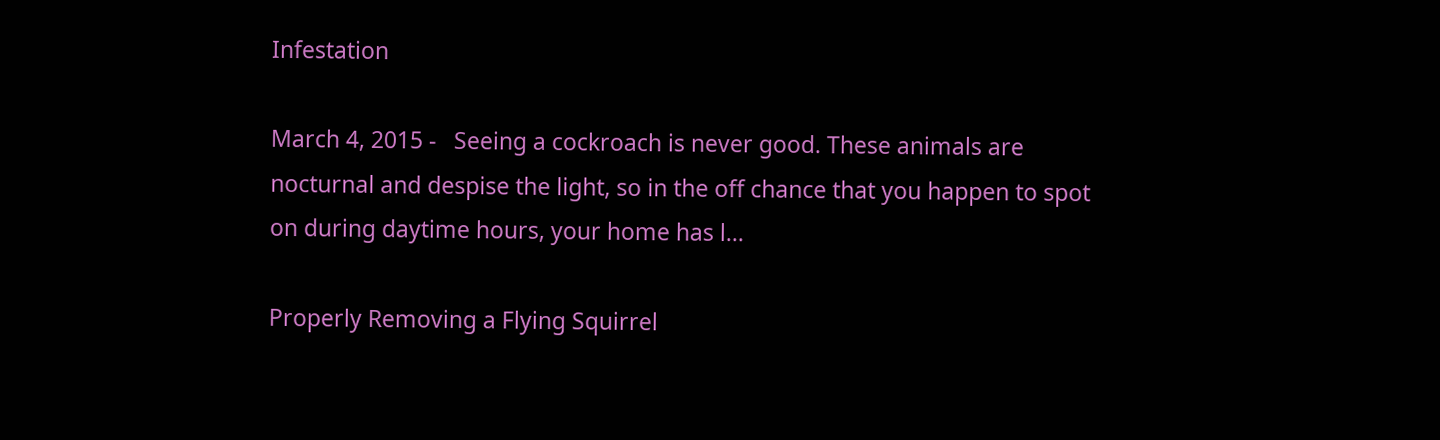Infestation

March 4, 2015 -   Seeing a cockroach is never good. These animals are nocturnal and despise the light, so in the off chance that you happen to spot on during daytime hours, your home has l...

Properly Removing a Flying Squirrel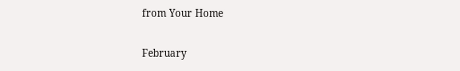from Your Home

February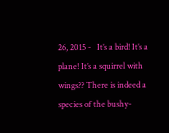26, 2015 -   It’s a bird! It’s a plane! It’s a squirrel with wings?? There is indeed a species of the bushy-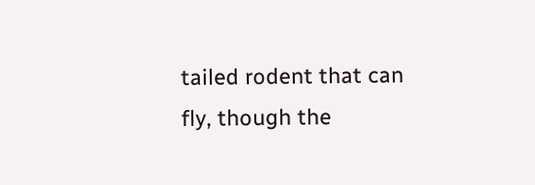tailed rodent that can fly, though the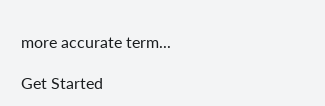more accurate term...

Get Started